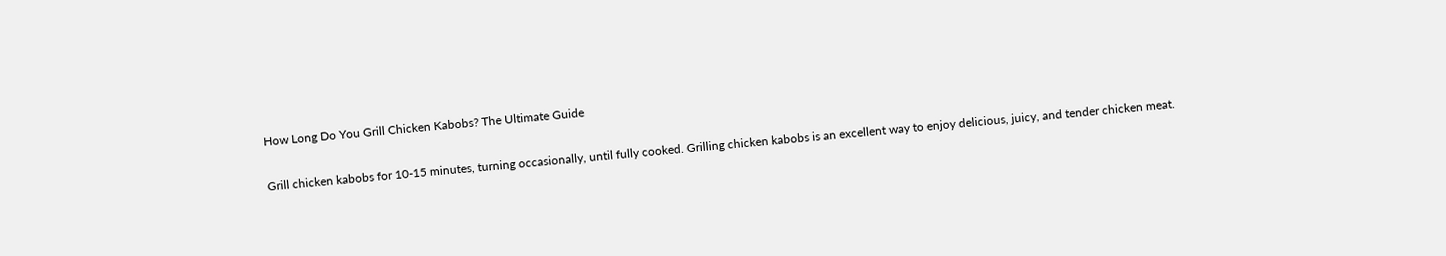How Long Do You Grill Chicken Kabobs? The Ultimate Guide

Grill chicken kabobs for 10-15 minutes, turning occasionally, until fully cooked. Grilling chicken kabobs is an excellent way to enjoy delicious, juicy, and tender chicken meat.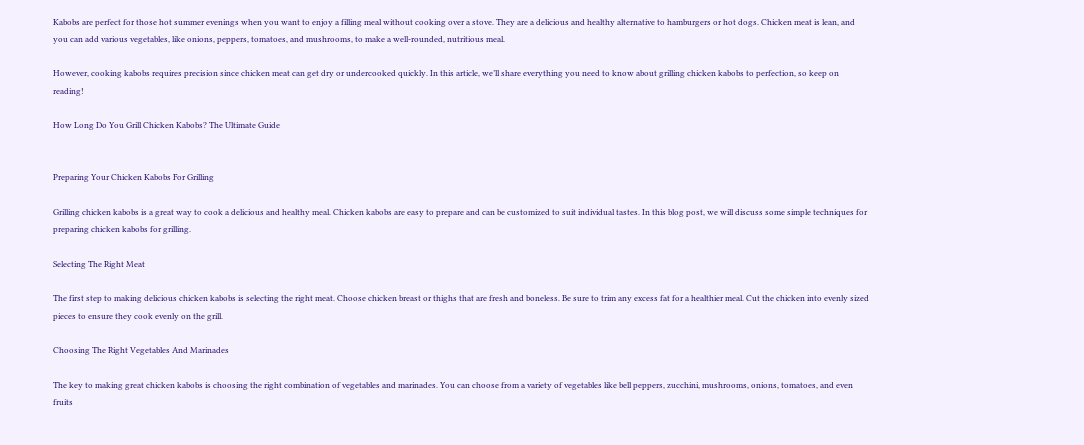Kabobs are perfect for those hot summer evenings when you want to enjoy a filling meal without cooking over a stove. They are a delicious and healthy alternative to hamburgers or hot dogs. Chicken meat is lean, and you can add various vegetables, like onions, peppers, tomatoes, and mushrooms, to make a well-rounded, nutritious meal.

However, cooking kabobs requires precision since chicken meat can get dry or undercooked quickly. In this article, we’ll share everything you need to know about grilling chicken kabobs to perfection, so keep on reading!

How Long Do You Grill Chicken Kabobs? The Ultimate Guide


Preparing Your Chicken Kabobs For Grilling

Grilling chicken kabobs is a great way to cook a delicious and healthy meal. Chicken kabobs are easy to prepare and can be customized to suit individual tastes. In this blog post, we will discuss some simple techniques for preparing chicken kabobs for grilling.

Selecting The Right Meat

The first step to making delicious chicken kabobs is selecting the right meat. Choose chicken breast or thighs that are fresh and boneless. Be sure to trim any excess fat for a healthier meal. Cut the chicken into evenly sized pieces to ensure they cook evenly on the grill.

Choosing The Right Vegetables And Marinades

The key to making great chicken kabobs is choosing the right combination of vegetables and marinades. You can choose from a variety of vegetables like bell peppers, zucchini, mushrooms, onions, tomatoes, and even fruits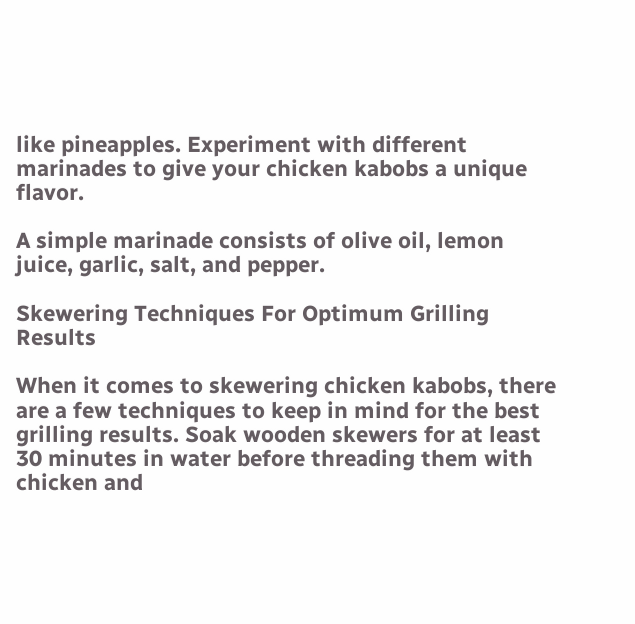like pineapples. Experiment with different marinades to give your chicken kabobs a unique flavor.

A simple marinade consists of olive oil, lemon juice, garlic, salt, and pepper.

Skewering Techniques For Optimum Grilling Results

When it comes to skewering chicken kabobs, there are a few techniques to keep in mind for the best grilling results. Soak wooden skewers for at least 30 minutes in water before threading them with chicken and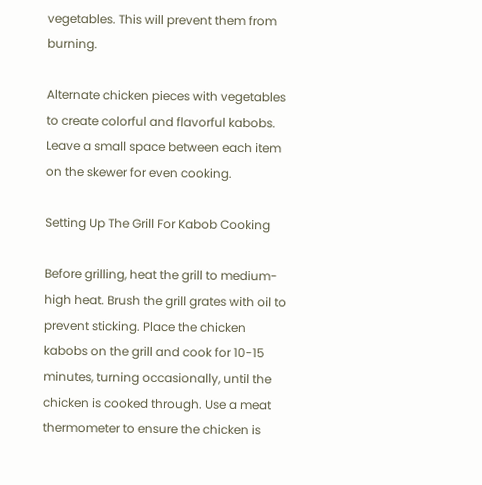vegetables. This will prevent them from burning.

Alternate chicken pieces with vegetables to create colorful and flavorful kabobs. Leave a small space between each item on the skewer for even cooking.

Setting Up The Grill For Kabob Cooking

Before grilling, heat the grill to medium-high heat. Brush the grill grates with oil to prevent sticking. Place the chicken kabobs on the grill and cook for 10-15 minutes, turning occasionally, until the chicken is cooked through. Use a meat thermometer to ensure the chicken is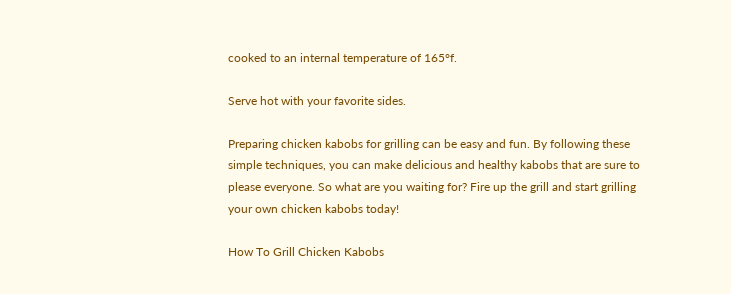cooked to an internal temperature of 165°f.

Serve hot with your favorite sides.

Preparing chicken kabobs for grilling can be easy and fun. By following these simple techniques, you can make delicious and healthy kabobs that are sure to please everyone. So what are you waiting for? Fire up the grill and start grilling your own chicken kabobs today!

How To Grill Chicken Kabobs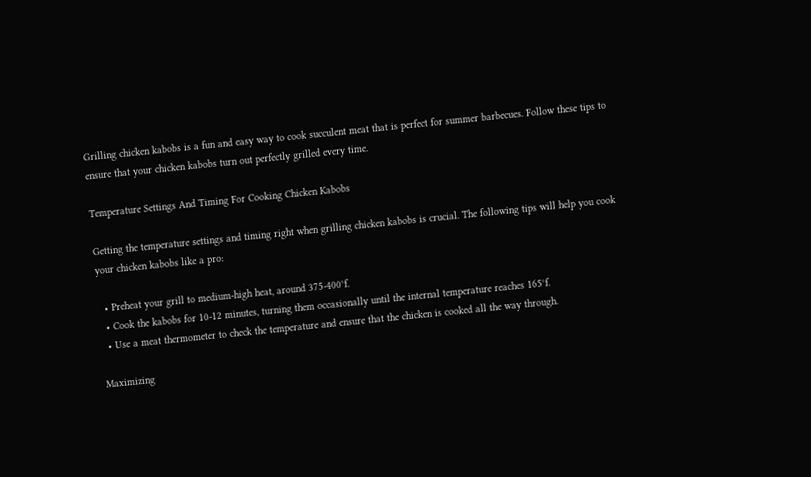Grilling chicken kabobs is a fun and easy way to cook succulent meat that is perfect for summer barbecues. Follow these tips to ensure that your chicken kabobs turn out perfectly grilled every time.

Temperature Settings And Timing For Cooking Chicken Kabobs

Getting the temperature settings and timing right when grilling chicken kabobs is crucial. The following tips will help you cook your chicken kabobs like a pro:

  • Preheat your grill to medium-high heat, around 375-400°f.
  • Cook the kabobs for 10-12 minutes, turning them occasionally until the internal temperature reaches 165°f.
  • Use a meat thermometer to check the temperature and ensure that the chicken is cooked all the way through.

Maximizing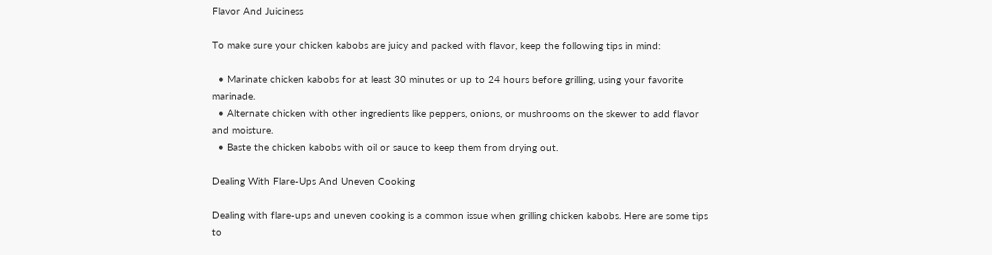Flavor And Juiciness

To make sure your chicken kabobs are juicy and packed with flavor, keep the following tips in mind:

  • Marinate chicken kabobs for at least 30 minutes or up to 24 hours before grilling, using your favorite marinade.
  • Alternate chicken with other ingredients like peppers, onions, or mushrooms on the skewer to add flavor and moisture.
  • Baste the chicken kabobs with oil or sauce to keep them from drying out.

Dealing With Flare-Ups And Uneven Cooking

Dealing with flare-ups and uneven cooking is a common issue when grilling chicken kabobs. Here are some tips to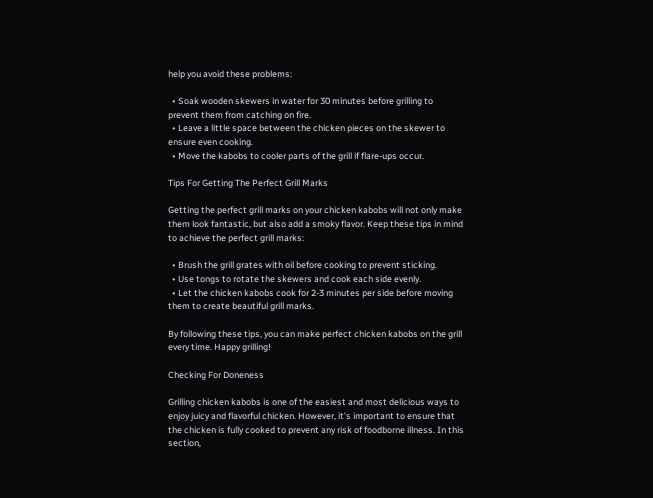help you avoid these problems:

  • Soak wooden skewers in water for 30 minutes before grilling to prevent them from catching on fire.
  • Leave a little space between the chicken pieces on the skewer to ensure even cooking.
  • Move the kabobs to cooler parts of the grill if flare-ups occur.

Tips For Getting The Perfect Grill Marks

Getting the perfect grill marks on your chicken kabobs will not only make them look fantastic, but also add a smoky flavor. Keep these tips in mind to achieve the perfect grill marks:

  • Brush the grill grates with oil before cooking to prevent sticking.
  • Use tongs to rotate the skewers and cook each side evenly.
  • Let the chicken kabobs cook for 2-3 minutes per side before moving them to create beautiful grill marks.

By following these tips, you can make perfect chicken kabobs on the grill every time. Happy grilling!

Checking For Doneness

Grilling chicken kabobs is one of the easiest and most delicious ways to enjoy juicy and flavorful chicken. However, it’s important to ensure that the chicken is fully cooked to prevent any risk of foodborne illness. In this section,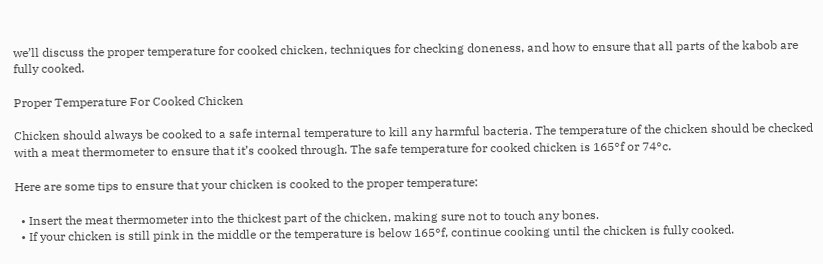we’ll discuss the proper temperature for cooked chicken, techniques for checking doneness, and how to ensure that all parts of the kabob are fully cooked.

Proper Temperature For Cooked Chicken

Chicken should always be cooked to a safe internal temperature to kill any harmful bacteria. The temperature of the chicken should be checked with a meat thermometer to ensure that it’s cooked through. The safe temperature for cooked chicken is 165°f or 74°c.

Here are some tips to ensure that your chicken is cooked to the proper temperature:

  • Insert the meat thermometer into the thickest part of the chicken, making sure not to touch any bones.
  • If your chicken is still pink in the middle or the temperature is below 165°f, continue cooking until the chicken is fully cooked.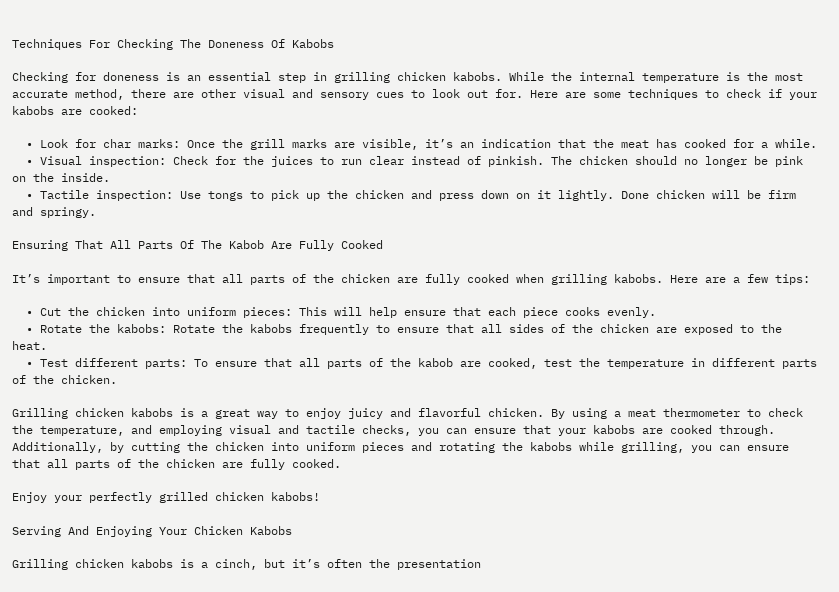Techniques For Checking The Doneness Of Kabobs

Checking for doneness is an essential step in grilling chicken kabobs. While the internal temperature is the most accurate method, there are other visual and sensory cues to look out for. Here are some techniques to check if your kabobs are cooked:

  • Look for char marks: Once the grill marks are visible, it’s an indication that the meat has cooked for a while.
  • Visual inspection: Check for the juices to run clear instead of pinkish. The chicken should no longer be pink on the inside.
  • Tactile inspection: Use tongs to pick up the chicken and press down on it lightly. Done chicken will be firm and springy.

Ensuring That All Parts Of The Kabob Are Fully Cooked

It’s important to ensure that all parts of the chicken are fully cooked when grilling kabobs. Here are a few tips:

  • Cut the chicken into uniform pieces: This will help ensure that each piece cooks evenly.
  • Rotate the kabobs: Rotate the kabobs frequently to ensure that all sides of the chicken are exposed to the heat.
  • Test different parts: To ensure that all parts of the kabob are cooked, test the temperature in different parts of the chicken.

Grilling chicken kabobs is a great way to enjoy juicy and flavorful chicken. By using a meat thermometer to check the temperature, and employing visual and tactile checks, you can ensure that your kabobs are cooked through. Additionally, by cutting the chicken into uniform pieces and rotating the kabobs while grilling, you can ensure that all parts of the chicken are fully cooked.

Enjoy your perfectly grilled chicken kabobs!

Serving And Enjoying Your Chicken Kabobs

Grilling chicken kabobs is a cinch, but it’s often the presentation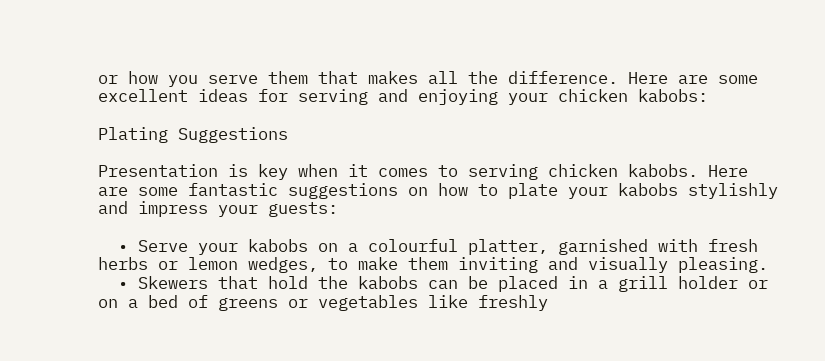or how you serve them that makes all the difference. Here are some excellent ideas for serving and enjoying your chicken kabobs:

Plating Suggestions

Presentation is key when it comes to serving chicken kabobs. Here are some fantastic suggestions on how to plate your kabobs stylishly and impress your guests:

  • Serve your kabobs on a colourful platter, garnished with fresh herbs or lemon wedges, to make them inviting and visually pleasing.
  • Skewers that hold the kabobs can be placed in a grill holder or on a bed of greens or vegetables like freshly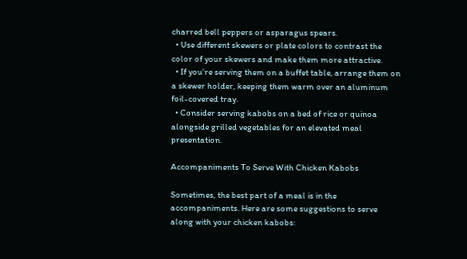charred bell peppers or asparagus spears.
  • Use different skewers or plate colors to contrast the color of your skewers and make them more attractive.
  • If you’re serving them on a buffet table, arrange them on a skewer holder, keeping them warm over an aluminum foil-covered tray.
  • Consider serving kabobs on a bed of rice or quinoa alongside grilled vegetables for an elevated meal presentation.

Accompaniments To Serve With Chicken Kabobs

Sometimes, the best part of a meal is in the accompaniments. Here are some suggestions to serve along with your chicken kabobs: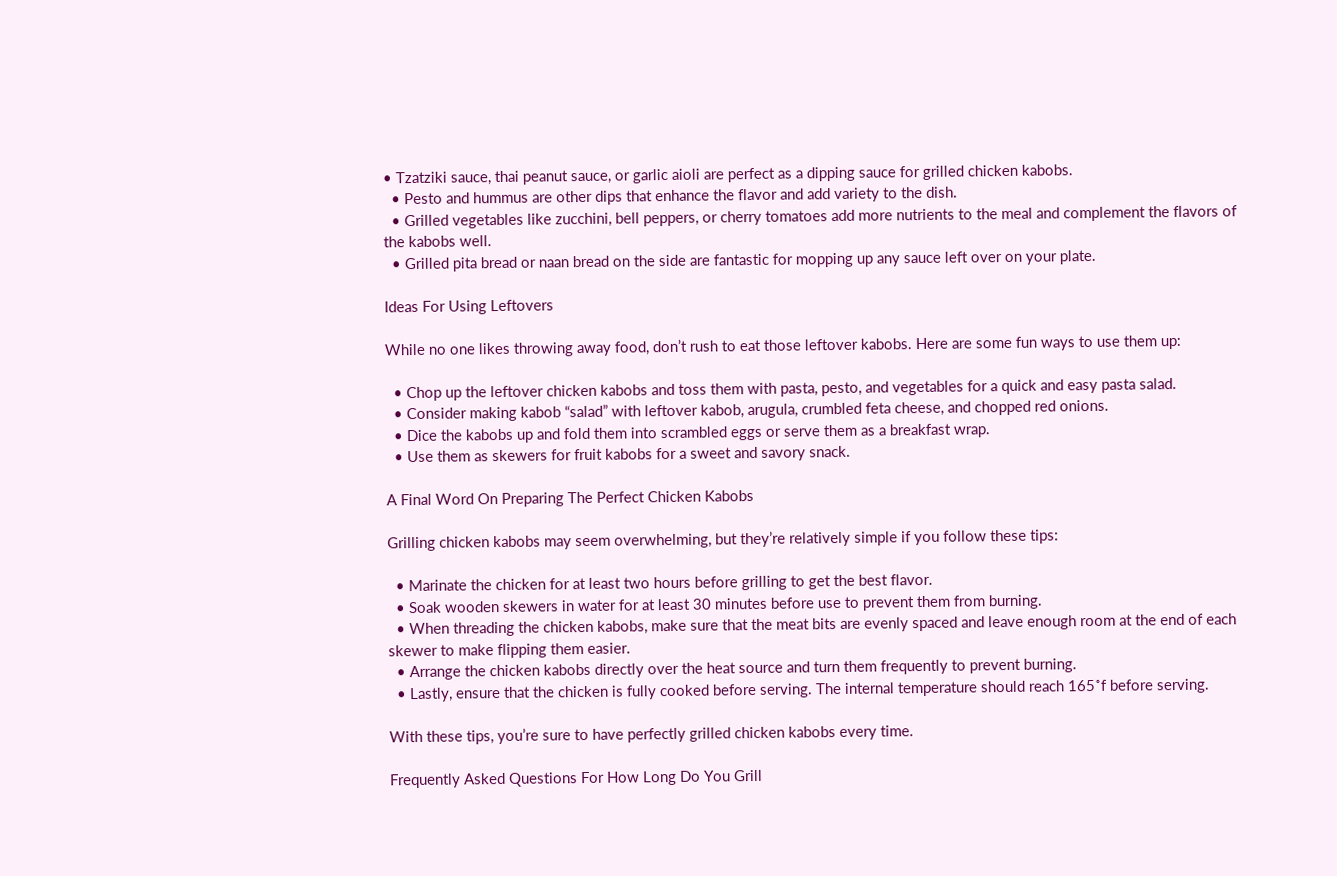• Tzatziki sauce, thai peanut sauce, or garlic aioli are perfect as a dipping sauce for grilled chicken kabobs.
  • Pesto and hummus are other dips that enhance the flavor and add variety to the dish.
  • Grilled vegetables like zucchini, bell peppers, or cherry tomatoes add more nutrients to the meal and complement the flavors of the kabobs well.
  • Grilled pita bread or naan bread on the side are fantastic for mopping up any sauce left over on your plate.

Ideas For Using Leftovers

While no one likes throwing away food, don’t rush to eat those leftover kabobs. Here are some fun ways to use them up:

  • Chop up the leftover chicken kabobs and toss them with pasta, pesto, and vegetables for a quick and easy pasta salad.
  • Consider making kabob “salad” with leftover kabob, arugula, crumbled feta cheese, and chopped red onions.
  • Dice the kabobs up and fold them into scrambled eggs or serve them as a breakfast wrap.
  • Use them as skewers for fruit kabobs for a sweet and savory snack.

A Final Word On Preparing The Perfect Chicken Kabobs

Grilling chicken kabobs may seem overwhelming, but they’re relatively simple if you follow these tips:

  • Marinate the chicken for at least two hours before grilling to get the best flavor.
  • Soak wooden skewers in water for at least 30 minutes before use to prevent them from burning.
  • When threading the chicken kabobs, make sure that the meat bits are evenly spaced and leave enough room at the end of each skewer to make flipping them easier.
  • Arrange the chicken kabobs directly over the heat source and turn them frequently to prevent burning.
  • Lastly, ensure that the chicken is fully cooked before serving. The internal temperature should reach 165˚f before serving.

With these tips, you’re sure to have perfectly grilled chicken kabobs every time.

Frequently Asked Questions For How Long Do You Grill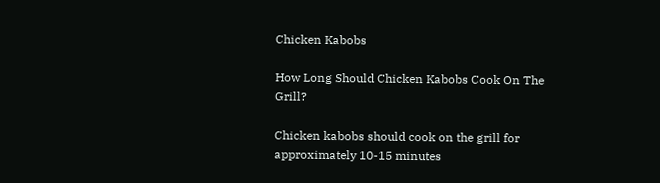Chicken Kabobs

How Long Should Chicken Kabobs Cook On The Grill?

Chicken kabobs should cook on the grill for approximately 10-15 minutes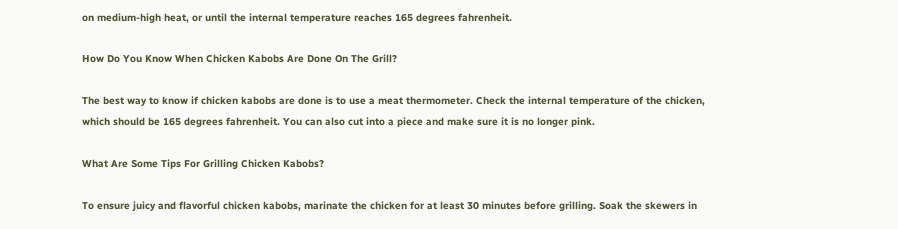on medium-high heat, or until the internal temperature reaches 165 degrees fahrenheit.

How Do You Know When Chicken Kabobs Are Done On The Grill?

The best way to know if chicken kabobs are done is to use a meat thermometer. Check the internal temperature of the chicken, which should be 165 degrees fahrenheit. You can also cut into a piece and make sure it is no longer pink.

What Are Some Tips For Grilling Chicken Kabobs?

To ensure juicy and flavorful chicken kabobs, marinate the chicken for at least 30 minutes before grilling. Soak the skewers in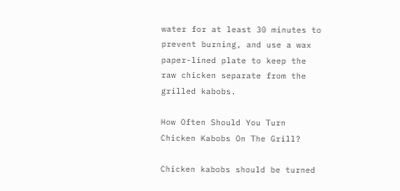water for at least 30 minutes to prevent burning, and use a wax paper-lined plate to keep the raw chicken separate from the grilled kabobs.

How Often Should You Turn Chicken Kabobs On The Grill?

Chicken kabobs should be turned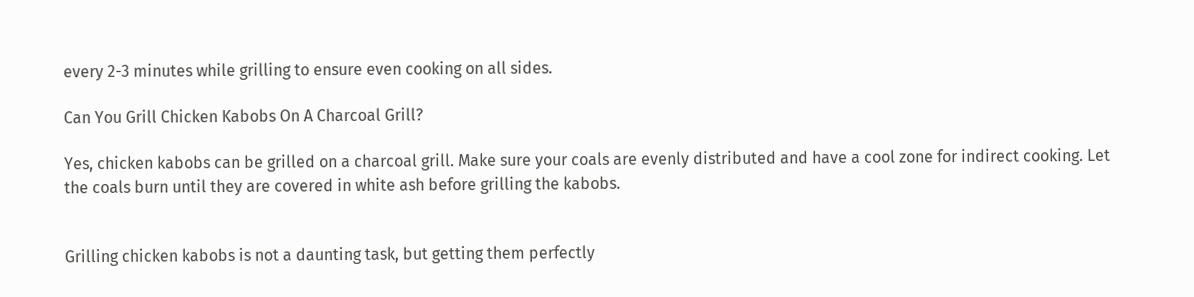every 2-3 minutes while grilling to ensure even cooking on all sides.

Can You Grill Chicken Kabobs On A Charcoal Grill?

Yes, chicken kabobs can be grilled on a charcoal grill. Make sure your coals are evenly distributed and have a cool zone for indirect cooking. Let the coals burn until they are covered in white ash before grilling the kabobs.


Grilling chicken kabobs is not a daunting task, but getting them perfectly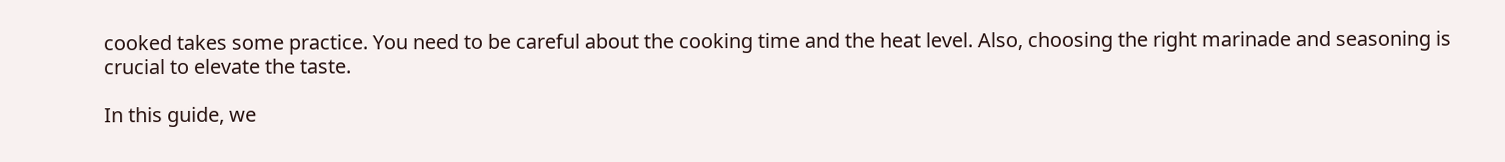cooked takes some practice. You need to be careful about the cooking time and the heat level. Also, choosing the right marinade and seasoning is crucial to elevate the taste.

In this guide, we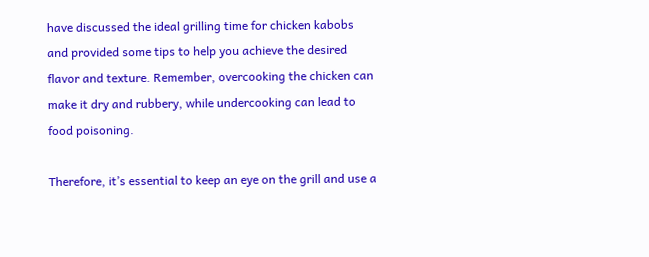have discussed the ideal grilling time for chicken kabobs and provided some tips to help you achieve the desired flavor and texture. Remember, overcooking the chicken can make it dry and rubbery, while undercooking can lead to food poisoning.

Therefore, it’s essential to keep an eye on the grill and use a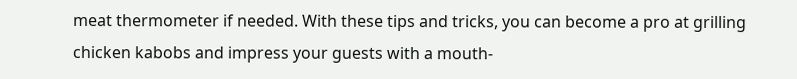meat thermometer if needed. With these tips and tricks, you can become a pro at grilling chicken kabobs and impress your guests with a mouth-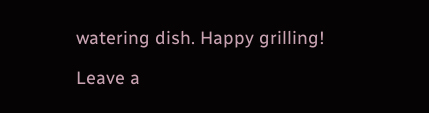watering dish. Happy grilling!

Leave a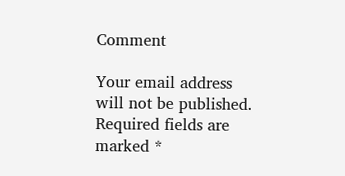Comment

Your email address will not be published. Required fields are marked *